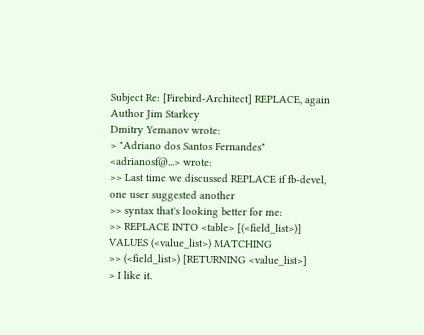Subject Re: [Firebird-Architect] REPLACE, again
Author Jim Starkey
Dmitry Yemanov wrote:
> "Adriano dos Santos Fernandes" <adrianosf@...> wrote:
>> Last time we discussed REPLACE if fb-devel, one user suggested another
>> syntax that's looking better for me:
>> REPLACE INTO <table> [(<field_list>)] VALUES (<value_list>) MATCHING
>> (<field_list>) [RETURNING <value_list>]
> I like it.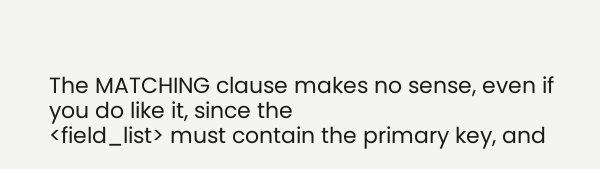The MATCHING clause makes no sense, even if you do like it, since the
<field_list> must contain the primary key, and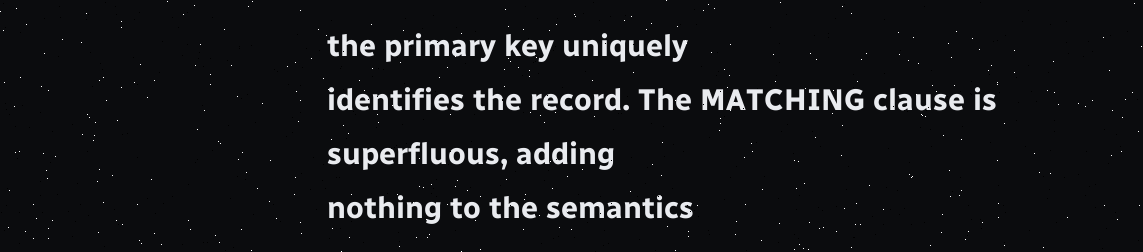the primary key uniquely
identifies the record. The MATCHING clause is superfluous, adding
nothing to the semantics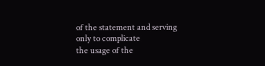of the statement and serving only to complicate
the usage of the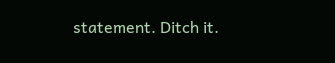statement. Ditch it.